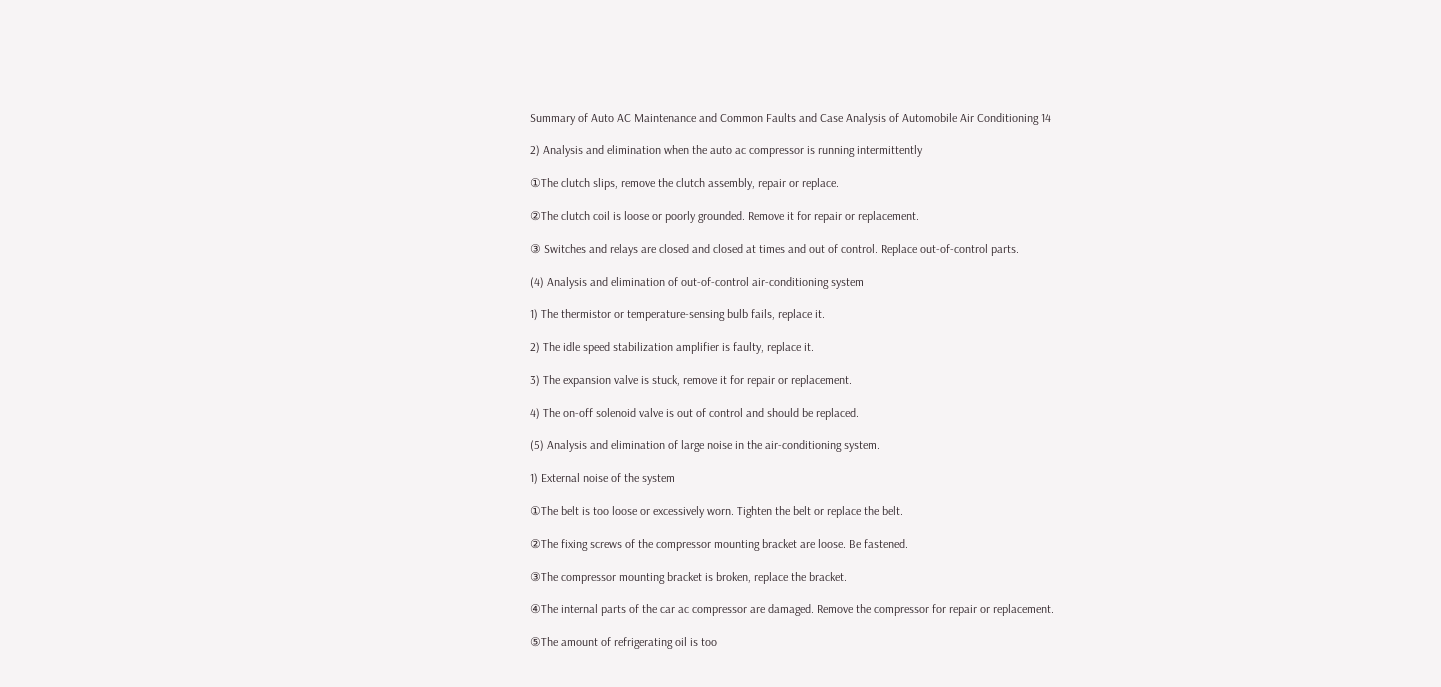Summary of Auto AC Maintenance and Common Faults and Case Analysis of Automobile Air Conditioning 14

2) Analysis and elimination when the auto ac compressor is running intermittently

①The clutch slips, remove the clutch assembly, repair or replace.

②The clutch coil is loose or poorly grounded. Remove it for repair or replacement.

③ Switches and relays are closed and closed at times and out of control. Replace out-of-control parts.

(4) Analysis and elimination of out-of-control air-conditioning system

1) The thermistor or temperature-sensing bulb fails, replace it.

2) The idle speed stabilization amplifier is faulty, replace it.

3) The expansion valve is stuck, remove it for repair or replacement.

4) The on-off solenoid valve is out of control and should be replaced.

(5) Analysis and elimination of large noise in the air-conditioning system.

1) External noise of the system

①The belt is too loose or excessively worn. Tighten the belt or replace the belt.

②The fixing screws of the compressor mounting bracket are loose. Be fastened.

③The compressor mounting bracket is broken, replace the bracket.

④The internal parts of the car ac compressor are damaged. Remove the compressor for repair or replacement.

⑤The amount of refrigerating oil is too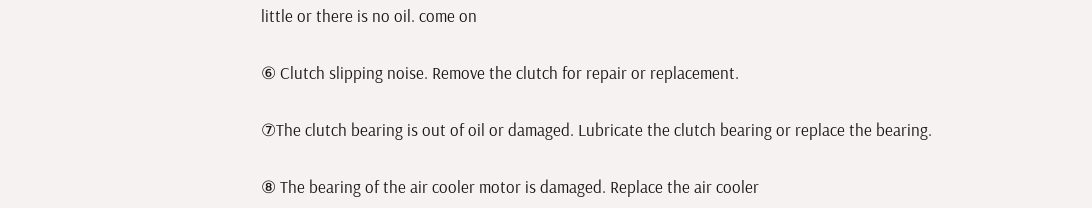little or there is no oil. come on

⑥ Clutch slipping noise. Remove the clutch for repair or replacement.

⑦The clutch bearing is out of oil or damaged. Lubricate the clutch bearing or replace the bearing.

⑧ The bearing of the air cooler motor is damaged. Replace the air cooler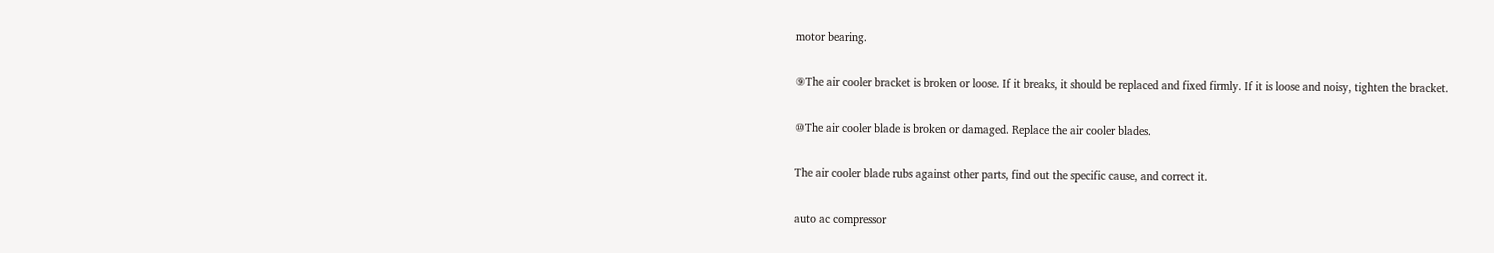motor bearing.

⑨The air cooler bracket is broken or loose. If it breaks, it should be replaced and fixed firmly. If it is loose and noisy, tighten the bracket.

⑩The air cooler blade is broken or damaged. Replace the air cooler blades.

The air cooler blade rubs against other parts, find out the specific cause, and correct it.

auto ac compressor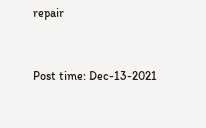repair


Post time: Dec-13-2021